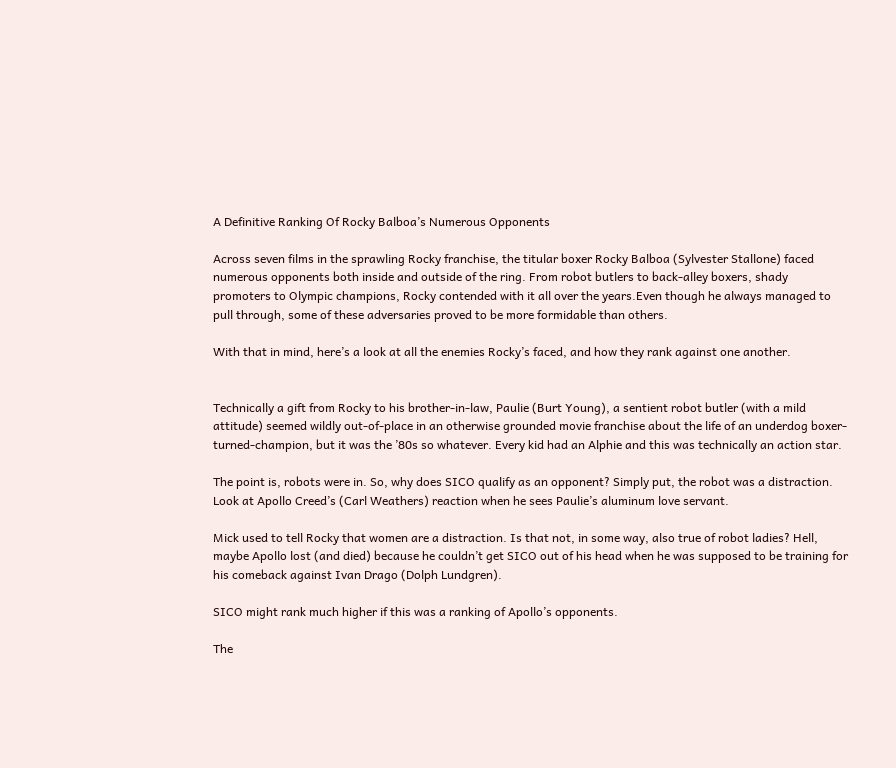A Definitive Ranking Of Rocky Balboa’s Numerous Opponents

Across seven films in the sprawling Rocky franchise, the titular boxer Rocky Balboa (Sylvester Stallone) faced numerous opponents both inside and outside of the ring. From robot butlers to back-alley boxers, shady promoters to Olympic champions, Rocky contended with it all over the years.Even though he always managed to pull through, some of these adversaries proved to be more formidable than others.

With that in mind, here’s a look at all the enemies Rocky’s faced, and how they rank against one another.


Technically a gift from Rocky to his brother-in-law, Paulie (Burt Young), a sentient robot butler (with a mild attitude) seemed wildly out-of-place in an otherwise grounded movie franchise about the life of an underdog boxer-turned-champion, but it was the ’80s so whatever. Every kid had an Alphie and this was technically an action star.

The point is, robots were in. So, why does SICO qualify as an opponent? Simply put, the robot was a distraction. Look at Apollo Creed’s (Carl Weathers) reaction when he sees Paulie’s aluminum love servant.

Mick used to tell Rocky that women are a distraction. Is that not, in some way, also true of robot ladies? Hell, maybe Apollo lost (and died) because he couldn’t get SICO out of his head when he was supposed to be training for his comeback against Ivan Drago (Dolph Lundgren).

SICO might rank much higher if this was a ranking of Apollo’s opponents.

The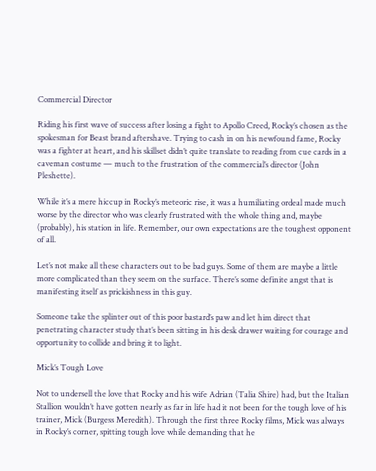Commercial Director

Riding his first wave of success after losing a fight to Apollo Creed, Rocky’s chosen as the spokesman for Beast brand aftershave. Trying to cash in on his newfound fame, Rocky was a fighter at heart, and his skillset didn’t quite translate to reading from cue cards in a caveman costume — much to the frustration of the commercial’s director (John Pleshette).

While it’s a mere hiccup in Rocky’s meteoric rise, it was a humiliating ordeal made much worse by the director who was clearly frustrated with the whole thing and, maybe (probably), his station in life. Remember, our own expectations are the toughest opponent of all.

Let’s not make all these characters out to be bad guys. Some of them are maybe a little more complicated than they seem on the surface. There’s some definite angst that is manifesting itself as prickishness in this guy.

Someone take the splinter out of this poor bastard’s paw and let him direct that penetrating character study that’s been sitting in his desk drawer waiting for courage and opportunity to collide and bring it to light.

Mick’s Tough Love

Not to undersell the love that Rocky and his wife Adrian (Talia Shire) had, but the Italian Stallion wouldn’t have gotten nearly as far in life had it not been for the tough love of his trainer, Mick (Burgess Meredith). Through the first three Rocky films, Mick was always in Rocky’s corner, spitting tough love while demanding that he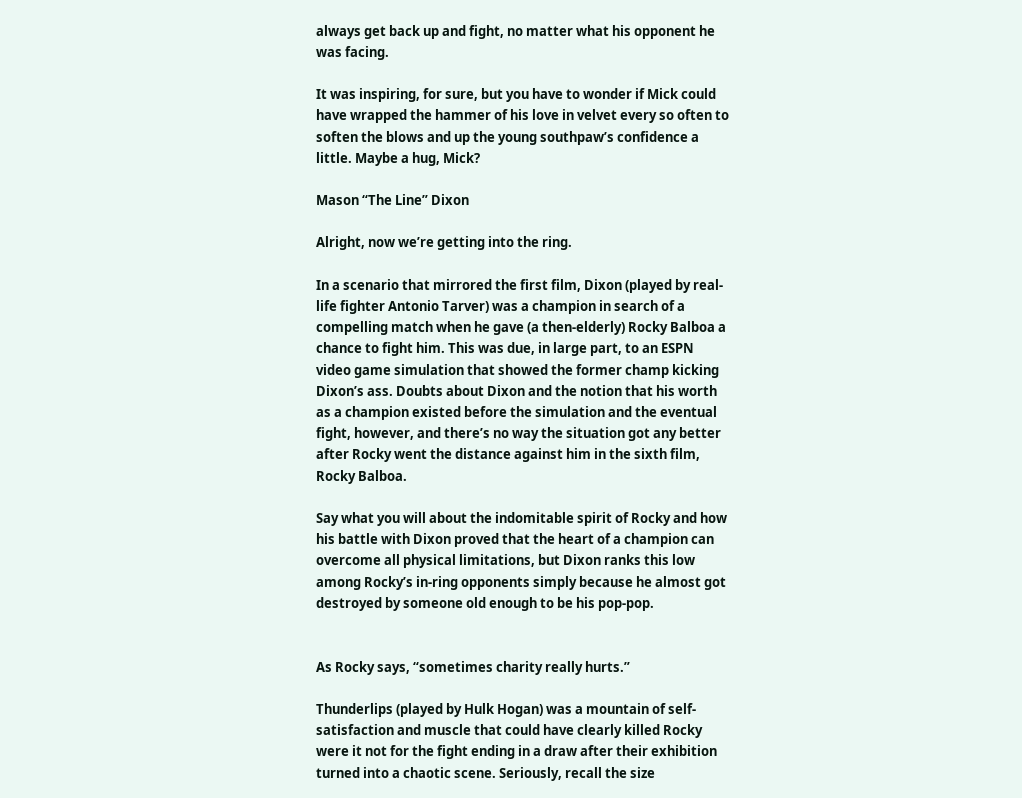always get back up and fight, no matter what his opponent he was facing.

It was inspiring, for sure, but you have to wonder if Mick could have wrapped the hammer of his love in velvet every so often to soften the blows and up the young southpaw’s confidence a little. Maybe a hug, Mick?

Mason “The Line” Dixon

Alright, now we’re getting into the ring.

In a scenario that mirrored the first film, Dixon (played by real-life fighter Antonio Tarver) was a champion in search of a compelling match when he gave (a then-elderly) Rocky Balboa a chance to fight him. This was due, in large part, to an ESPN video game simulation that showed the former champ kicking Dixon’s ass. Doubts about Dixon and the notion that his worth as a champion existed before the simulation and the eventual fight, however, and there’s no way the situation got any better after Rocky went the distance against him in the sixth film, Rocky Balboa.

Say what you will about the indomitable spirit of Rocky and how his battle with Dixon proved that the heart of a champion can overcome all physical limitations, but Dixon ranks this low among Rocky’s in-ring opponents simply because he almost got destroyed by someone old enough to be his pop-pop.


As Rocky says, “sometimes charity really hurts.”

Thunderlips (played by Hulk Hogan) was a mountain of self-satisfaction and muscle that could have clearly killed Rocky were it not for the fight ending in a draw after their exhibition turned into a chaotic scene. Seriously, recall the size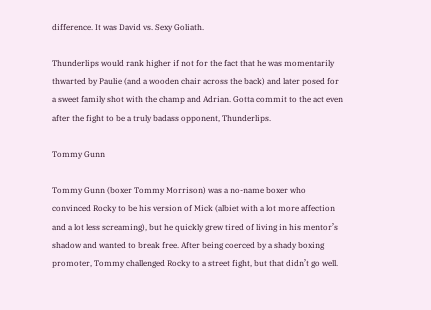difference. It was David vs. Sexy Goliath.

Thunderlips would rank higher if not for the fact that he was momentarily thwarted by Paulie (and a wooden chair across the back) and later posed for a sweet family shot with the champ and Adrian. Gotta commit to the act even after the fight to be a truly badass opponent, Thunderlips.

Tommy Gunn

Tommy Gunn (boxer Tommy Morrison) was a no-name boxer who convinced Rocky to be his version of Mick (albiet with a lot more affection and a lot less screaming), but he quickly grew tired of living in his mentor’s shadow and wanted to break free. After being coerced by a shady boxing promoter, Tommy challenged Rocky to a street fight, but that didn’t go well.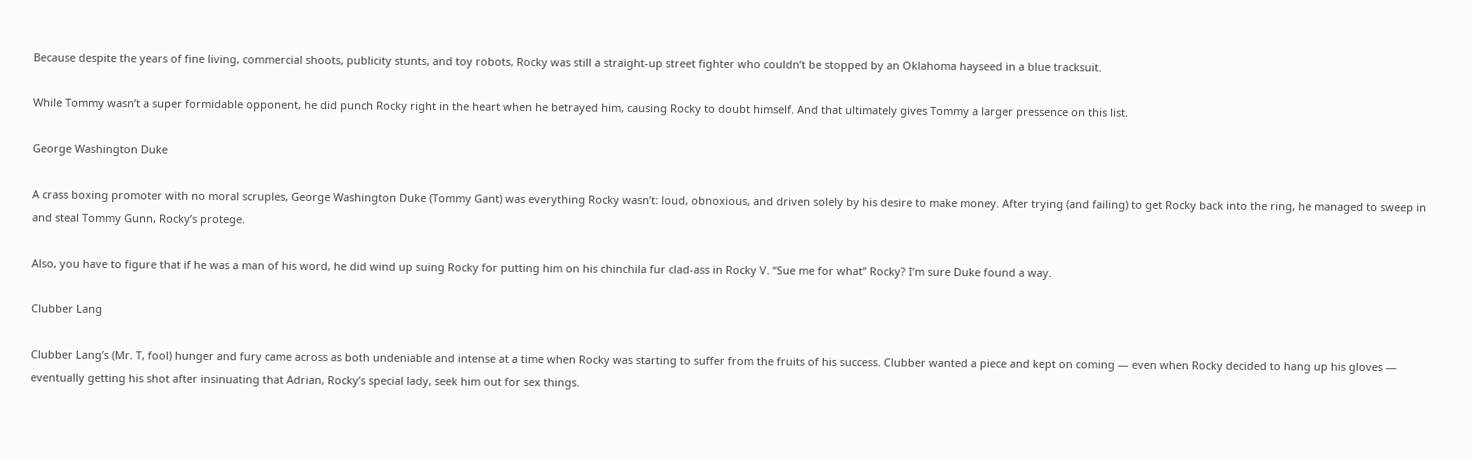Because despite the years of fine living, commercial shoots, publicity stunts, and toy robots, Rocky was still a straight-up street fighter who couldn’t be stopped by an Oklahoma hayseed in a blue tracksuit.

While Tommy wasn’t a super formidable opponent, he did punch Rocky right in the heart when he betrayed him, causing Rocky to doubt himself. And that ultimately gives Tommy a larger pressence on this list.

George Washington Duke

A crass boxing promoter with no moral scruples, George Washington Duke (Tommy Gant) was everything Rocky wasn’t: loud, obnoxious, and driven solely by his desire to make money. After trying (and failing) to get Rocky back into the ring, he managed to sweep in and steal Tommy Gunn, Rocky’s protege.

Also, you have to figure that if he was a man of his word, he did wind up suing Rocky for putting him on his chinchila fur clad-ass in Rocky V. “Sue me for what” Rocky? I’m sure Duke found a way.

Clubber Lang

Clubber Lang’s (Mr. T, fool) hunger and fury came across as both undeniable and intense at a time when Rocky was starting to suffer from the fruits of his success. Clubber wanted a piece and kept on coming — even when Rocky decided to hang up his gloves — eventually getting his shot after insinuating that Adrian, Rocky’s special lady, seek him out for sex things.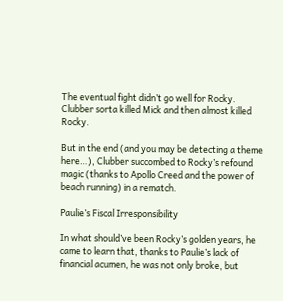The eventual fight didn’t go well for Rocky. Clubber sorta killed Mick and then almost killed Rocky.

But in the end (and you may be detecting a theme here…), Clubber succombed to Rocky’s refound magic (thanks to Apollo Creed and the power of beach running) in a rematch.

Paulie’s Fiscal Irresponsibility

In what should’ve been Rocky’s golden years, he came to learn that, thanks to Paulie’s lack of financial acumen, he was not only broke, but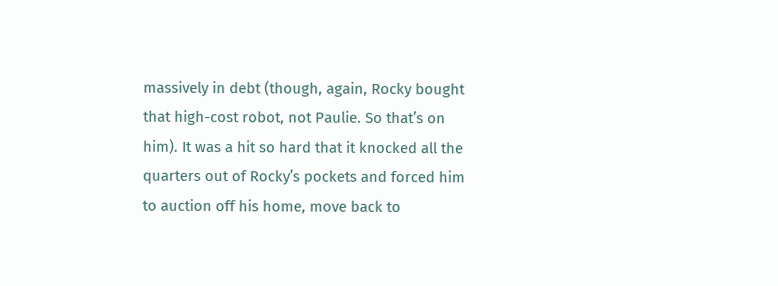massively in debt (though, again, Rocky bought that high-cost robot, not Paulie. So that’s on him). It was a hit so hard that it knocked all the quarters out of Rocky’s pockets and forced him to auction off his home, move back to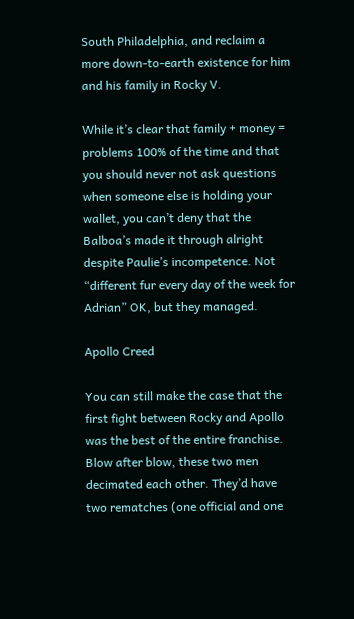South Philadelphia, and reclaim a more down-to-earth existence for him and his family in Rocky V.

While it’s clear that family + money = problems 100% of the time and that you should never not ask questions when someone else is holding your wallet, you can’t deny that the Balboa’s made it through alright despite Paulie’s incompetence. Not “different fur every day of the week for Adrian” OK, but they managed.

Apollo Creed

You can still make the case that the first fight between Rocky and Apollo was the best of the entire franchise. Blow after blow, these two men decimated each other. They’d have two rematches (one official and one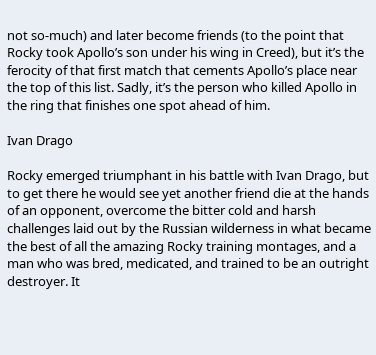not so-much) and later become friends (to the point that Rocky took Apollo’s son under his wing in Creed), but it’s the ferocity of that first match that cements Apollo’s place near the top of this list. Sadly, it’s the person who killed Apollo in the ring that finishes one spot ahead of him.

Ivan Drago

Rocky emerged triumphant in his battle with Ivan Drago, but to get there he would see yet another friend die at the hands of an opponent, overcome the bitter cold and harsh challenges laid out by the Russian wilderness in what became the best of all the amazing Rocky training montages, and a man who was bred, medicated, and trained to be an outright destroyer. It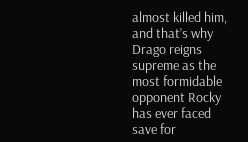almost killed him, and that’s why Drago reigns supreme as the most formidable opponent Rocky has ever faced save for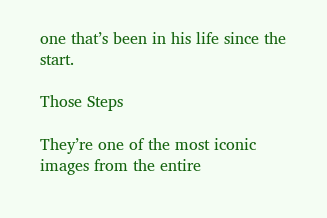one that’s been in his life since the start.

Those Steps

They’re one of the most iconic images from the entire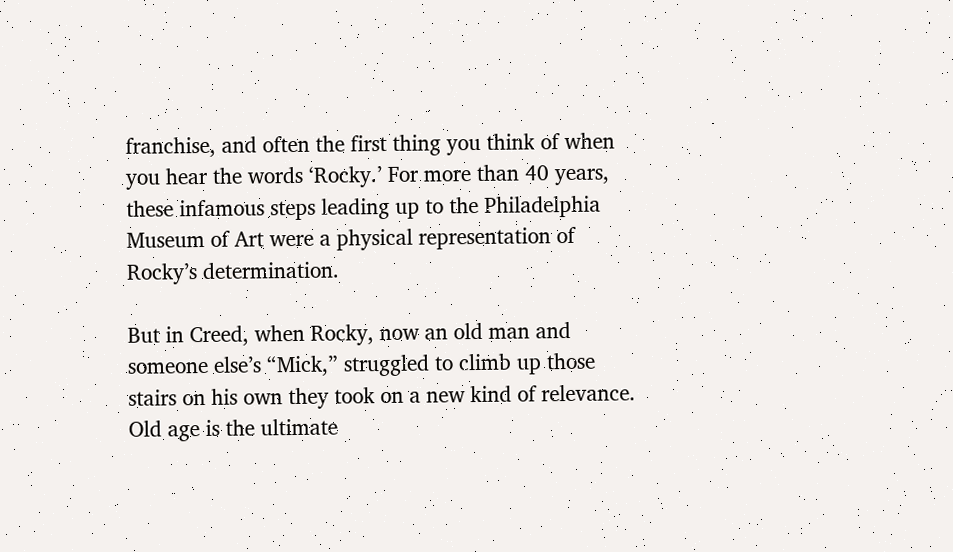franchise, and often the first thing you think of when you hear the words ‘Rocky.’ For more than 40 years, these infamous steps leading up to the Philadelphia Museum of Art were a physical representation of Rocky’s determination.

But in Creed, when Rocky, now an old man and someone else’s “Mick,” struggled to climb up those stairs on his own they took on a new kind of relevance. Old age is the ultimate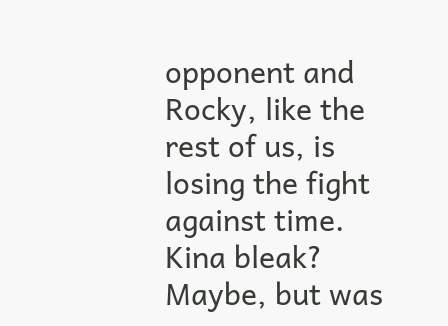opponent and Rocky, like the rest of us, is losing the fight against time. Kina bleak? Maybe, but was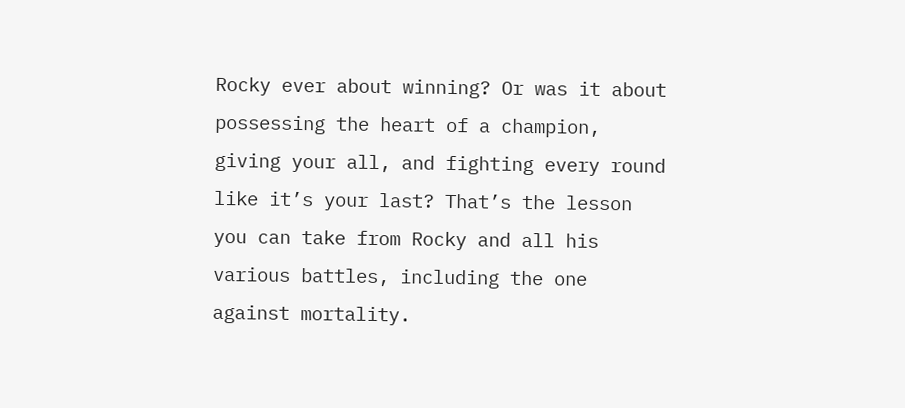Rocky ever about winning? Or was it about possessing the heart of a champion, giving your all, and fighting every round like it’s your last? That’s the lesson you can take from Rocky and all his various battles, including the one against mortality.